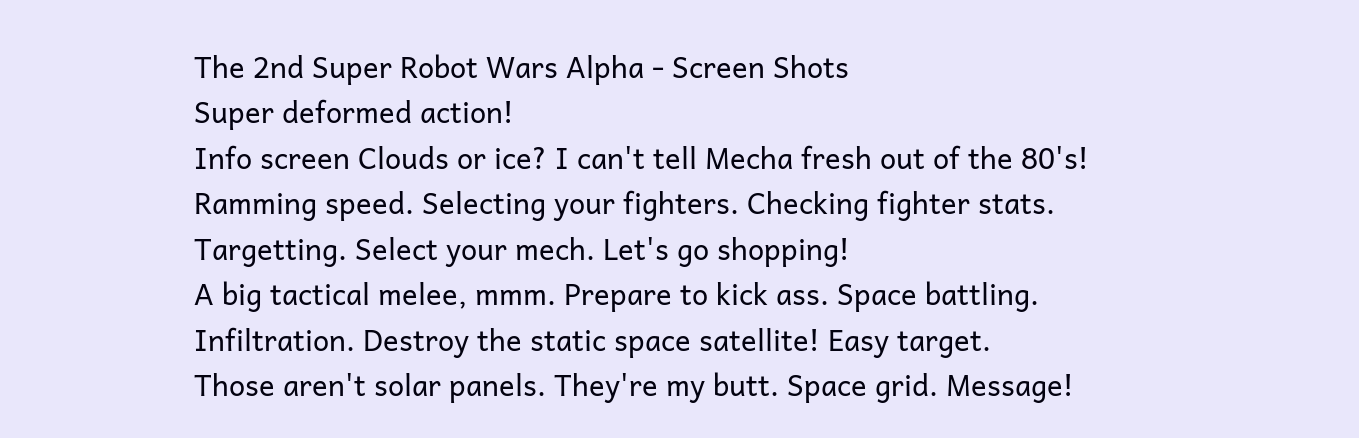The 2nd Super Robot Wars Alpha - Screen Shots
Super deformed action!
Info screen Clouds or ice? I can't tell Mecha fresh out of the 80's!
Ramming speed. Selecting your fighters. Checking fighter stats.
Targetting. Select your mech. Let's go shopping!
A big tactical melee, mmm. Prepare to kick ass. Space battling.
Infiltration. Destroy the static space satellite! Easy target.
Those aren't solar panels. They're my butt. Space grid. Message!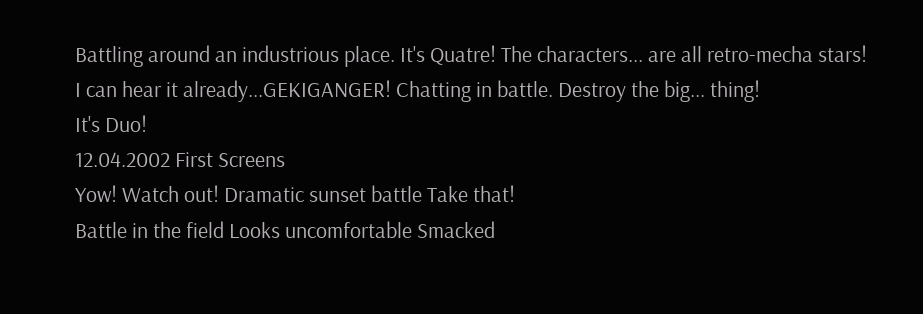Battling around an industrious place. It's Quatre! The characters... are all retro-mecha stars!
I can hear it already...GEKIGANGER! Chatting in battle. Destroy the big... thing!
It's Duo!
12.04.2002 First Screens
Yow! Watch out! Dramatic sunset battle Take that!
Battle in the field Looks uncomfortable Smacked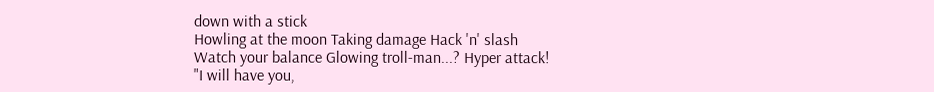down with a stick
Howling at the moon Taking damage Hack 'n' slash
Watch your balance Glowing troll-man...? Hyper attack!
"I will have you,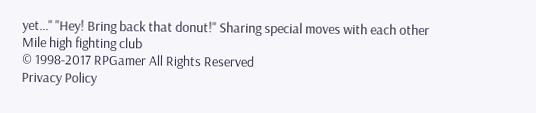yet..." "Hey! Bring back that donut!" Sharing special moves with each other
Mile high fighting club
© 1998-2017 RPGamer All Rights Reserved
Privacy Policy